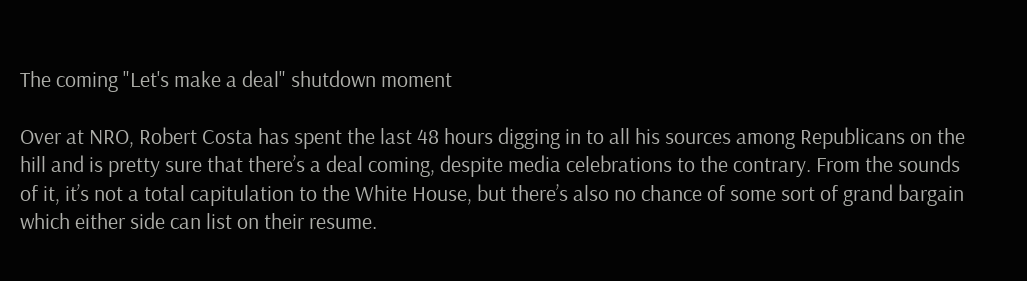The coming "Let's make a deal" shutdown moment

Over at NRO, Robert Costa has spent the last 48 hours digging in to all his sources among Republicans on the hill and is pretty sure that there’s a deal coming, despite media celebrations to the contrary. From the sounds of it, it’s not a total capitulation to the White House, but there’s also no chance of some sort of grand bargain which either side can list on their resume.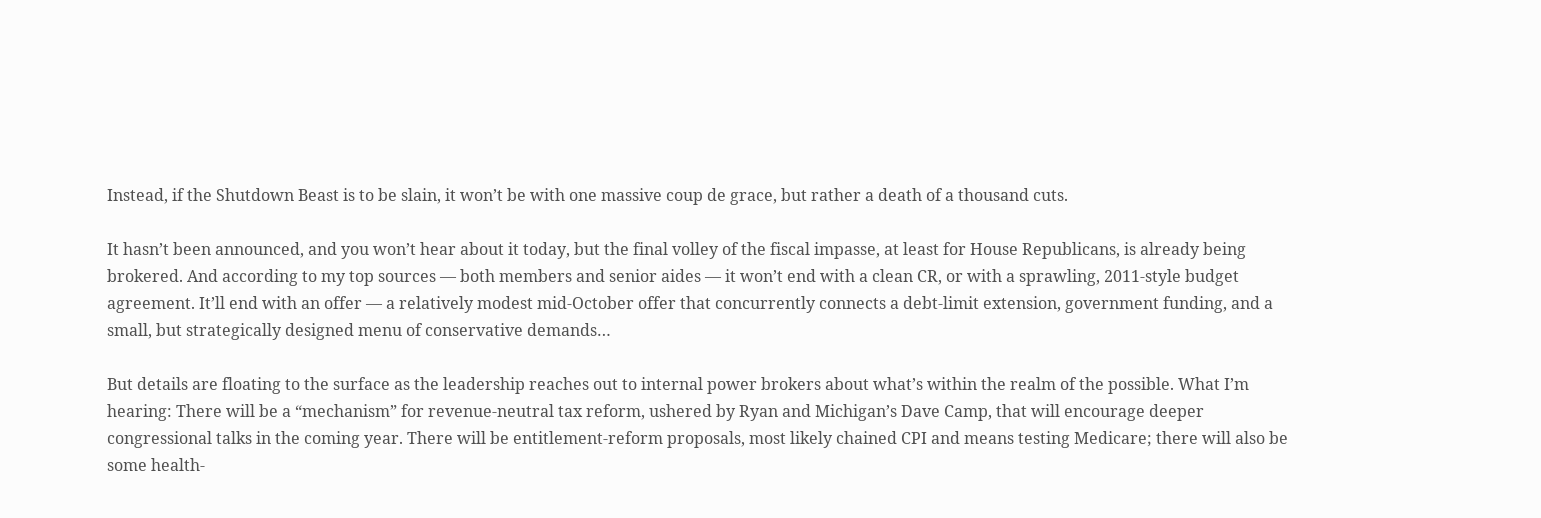Instead, if the Shutdown Beast is to be slain, it won’t be with one massive coup de grace, but rather a death of a thousand cuts.

It hasn’t been announced, and you won’t hear about it today, but the final volley of the fiscal impasse, at least for House Republicans, is already being brokered. And according to my top sources — both members and senior aides — it won’t end with a clean CR, or with a sprawling, 2011-style budget agreement. It’ll end with an offer — a relatively modest mid-October offer that concurrently connects a debt-limit extension, government funding, and a small, but strategically designed menu of conservative demands…

But details are floating to the surface as the leadership reaches out to internal power brokers about what’s within the realm of the possible. What I’m hearing: There will be a “mechanism” for revenue-neutral tax reform, ushered by Ryan and Michigan’s Dave Camp, that will encourage deeper congressional talks in the coming year. There will be entitlement-reform proposals, most likely chained CPI and means testing Medicare; there will also be some health-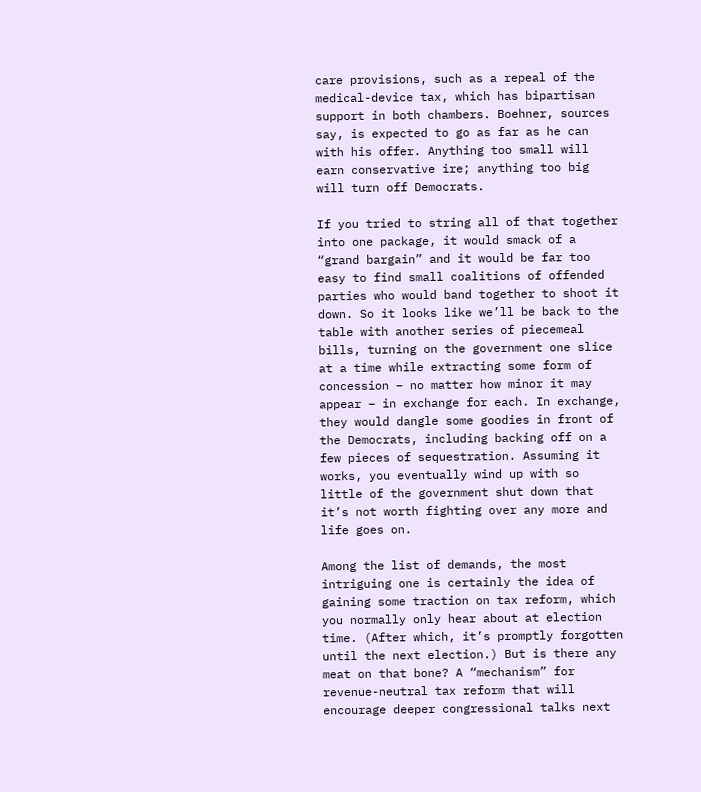care provisions, such as a repeal of the medical-device tax, which has bipartisan support in both chambers. Boehner, sources say, is expected to go as far as he can with his offer. Anything too small will earn conservative ire; anything too big will turn off Democrats.

If you tried to string all of that together into one package, it would smack of a “grand bargain” and it would be far too easy to find small coalitions of offended parties who would band together to shoot it down. So it looks like we’ll be back to the table with another series of piecemeal bills, turning on the government one slice at a time while extracting some form of concession – no matter how minor it may appear – in exchange for each. In exchange, they would dangle some goodies in front of the Democrats, including backing off on a few pieces of sequestration. Assuming it works, you eventually wind up with so little of the government shut down that it’s not worth fighting over any more and life goes on.

Among the list of demands, the most intriguing one is certainly the idea of gaining some traction on tax reform, which you normally only hear about at election time. (After which, it’s promptly forgotten until the next election.) But is there any meat on that bone? A “mechanism” for revenue-neutral tax reform that will encourage deeper congressional talks next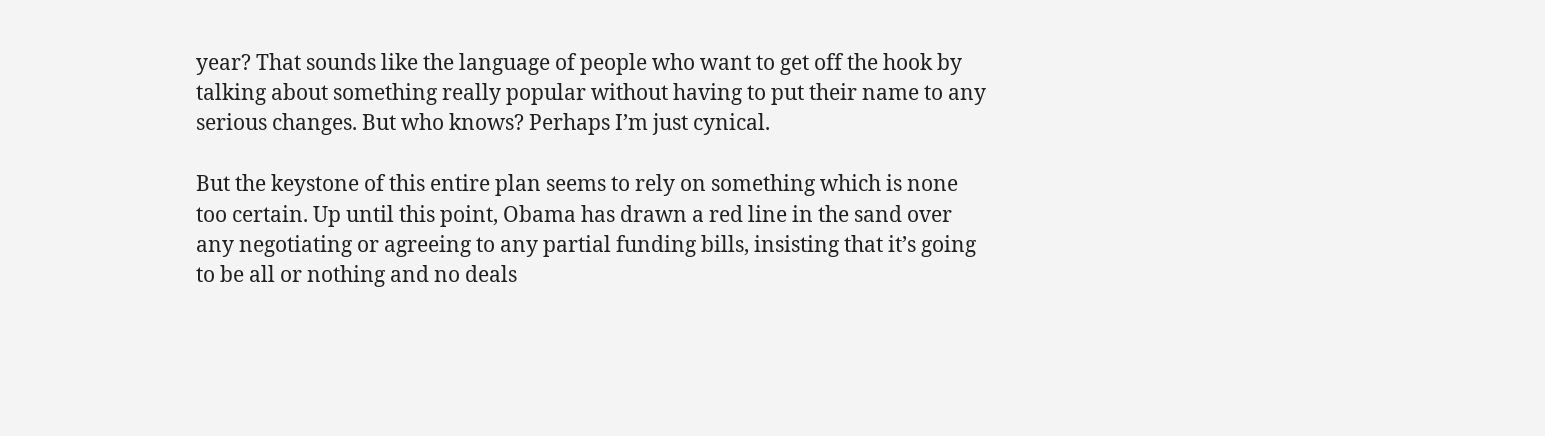year? That sounds like the language of people who want to get off the hook by talking about something really popular without having to put their name to any serious changes. But who knows? Perhaps I’m just cynical.

But the keystone of this entire plan seems to rely on something which is none too certain. Up until this point, Obama has drawn a red line in the sand over any negotiating or agreeing to any partial funding bills, insisting that it’s going to be all or nothing and no deals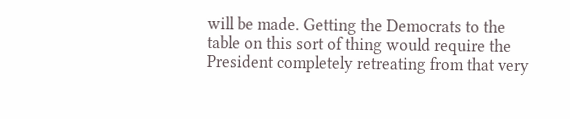will be made. Getting the Democrats to the table on this sort of thing would require the President completely retreating from that very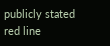publicly stated red line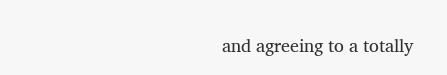and agreeing to a totally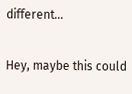different…

Hey, maybe this could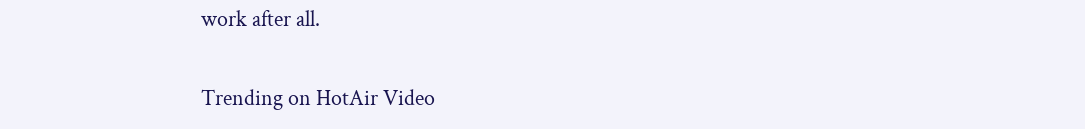work after all.

Trending on HotAir Video